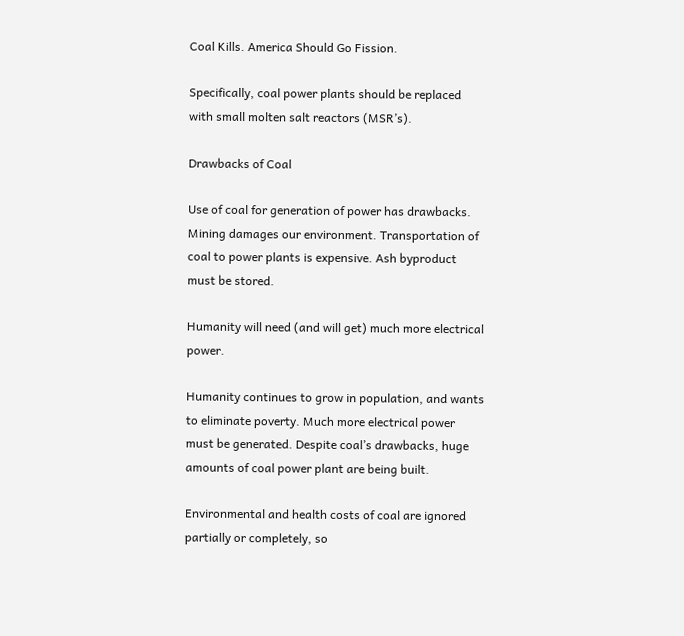Coal Kills. America Should Go Fission.

Specifically, coal power plants should be replaced with small molten salt reactors (MSR’s).

Drawbacks of Coal

Use of coal for generation of power has drawbacks. Mining damages our environment. Transportation of coal to power plants is expensive. Ash byproduct must be stored.

Humanity will need (and will get) much more electrical power.

Humanity continues to grow in population, and wants to eliminate poverty. Much more electrical power must be generated. Despite coal’s drawbacks, huge amounts of coal power plant are being built.

Environmental and health costs of coal are ignored partially or completely, so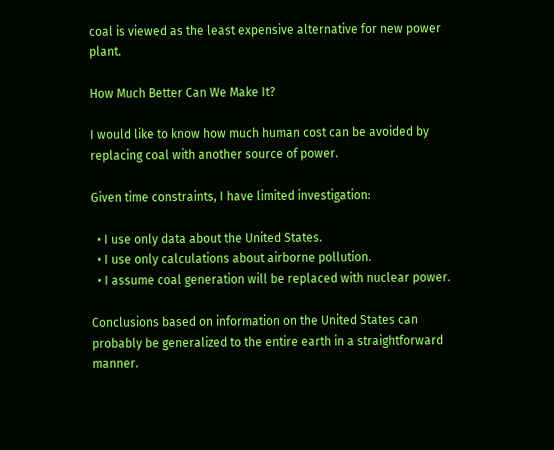coal is viewed as the least expensive alternative for new power plant.

How Much Better Can We Make It?

I would like to know how much human cost can be avoided by replacing coal with another source of power.

Given time constraints, I have limited investigation:

  • I use only data about the United States.
  • I use only calculations about airborne pollution.
  • I assume coal generation will be replaced with nuclear power.

Conclusions based on information on the United States can probably be generalized to the entire earth in a straightforward manner.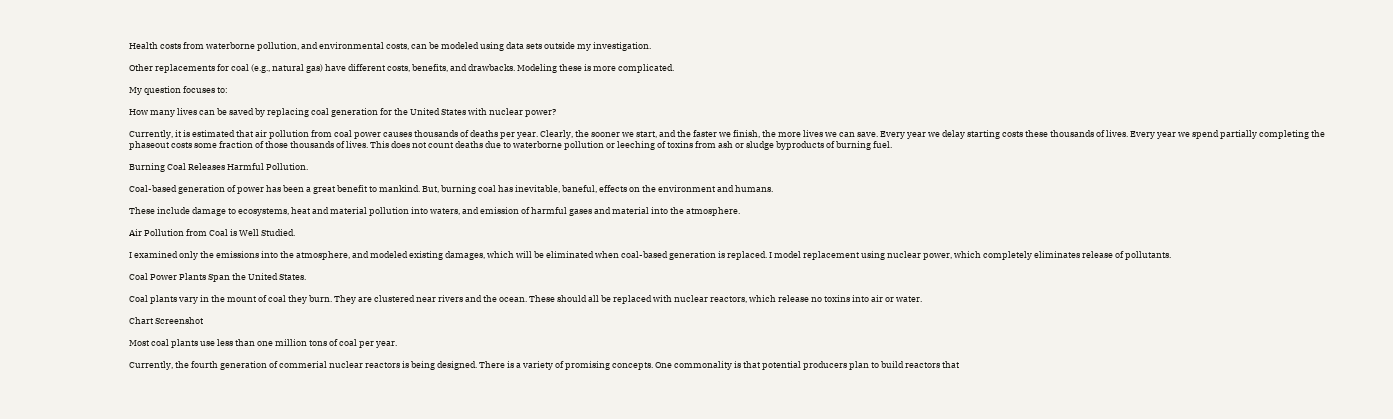Health costs from waterborne pollution, and environmental costs, can be modeled using data sets outside my investigation.

Other replacements for coal (e.g., natural gas) have different costs, benefits, and drawbacks. Modeling these is more complicated.

My question focuses to:

How many lives can be saved by replacing coal generation for the United States with nuclear power?

Currently, it is estimated that air pollution from coal power causes thousands of deaths per year. Clearly, the sooner we start, and the faster we finish, the more lives we can save. Every year we delay starting costs these thousands of lives. Every year we spend partially completing the phaseout costs some fraction of those thousands of lives. This does not count deaths due to waterborne pollution or leeching of toxins from ash or sludge byproducts of burning fuel.

Burning Coal Releases Harmful Pollution.

Coal-based generation of power has been a great benefit to mankind. But, burning coal has inevitable, baneful, effects on the environment and humans.

These include damage to ecosystems, heat and material pollution into waters, and emission of harmful gases and material into the atmosphere.

Air Pollution from Coal is Well Studied.

I examined only the emissions into the atmosphere, and modeled existing damages, which will be eliminated when coal-based generation is replaced. I model replacement using nuclear power, which completely eliminates release of pollutants.

Coal Power Plants Span the United States.

Coal plants vary in the mount of coal they burn. They are clustered near rivers and the ocean. These should all be replaced with nuclear reactors, which release no toxins into air or water.

Chart Screenshot

Most coal plants use less than one million tons of coal per year.

Currently, the fourth generation of commerial nuclear reactors is being designed. There is a variety of promising concepts. One commonality is that potential producers plan to build reactors that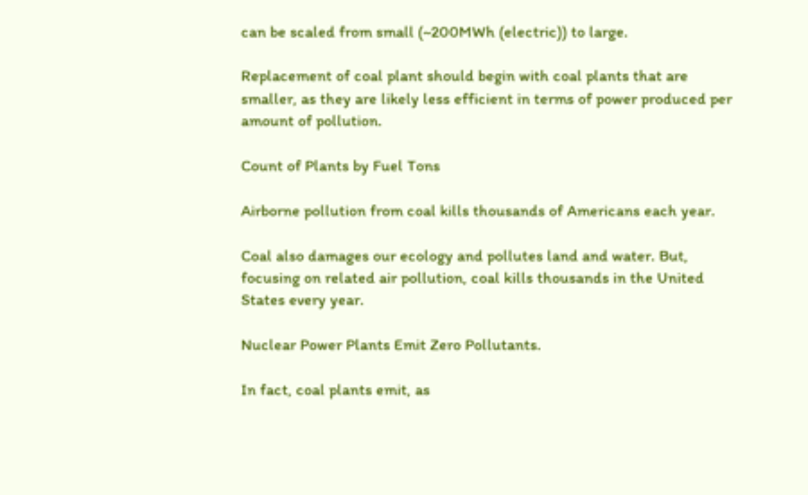can be scaled from small (~200MWh (electric)) to large.

Replacement of coal plant should begin with coal plants that are smaller, as they are likely less efficient in terms of power produced per amount of pollution.

Count of Plants by Fuel Tons

Airborne pollution from coal kills thousands of Americans each year.

Coal also damages our ecology and pollutes land and water. But, focusing on related air pollution, coal kills thousands in the United States every year.

Nuclear Power Plants Emit Zero Pollutants.

In fact, coal plants emit, as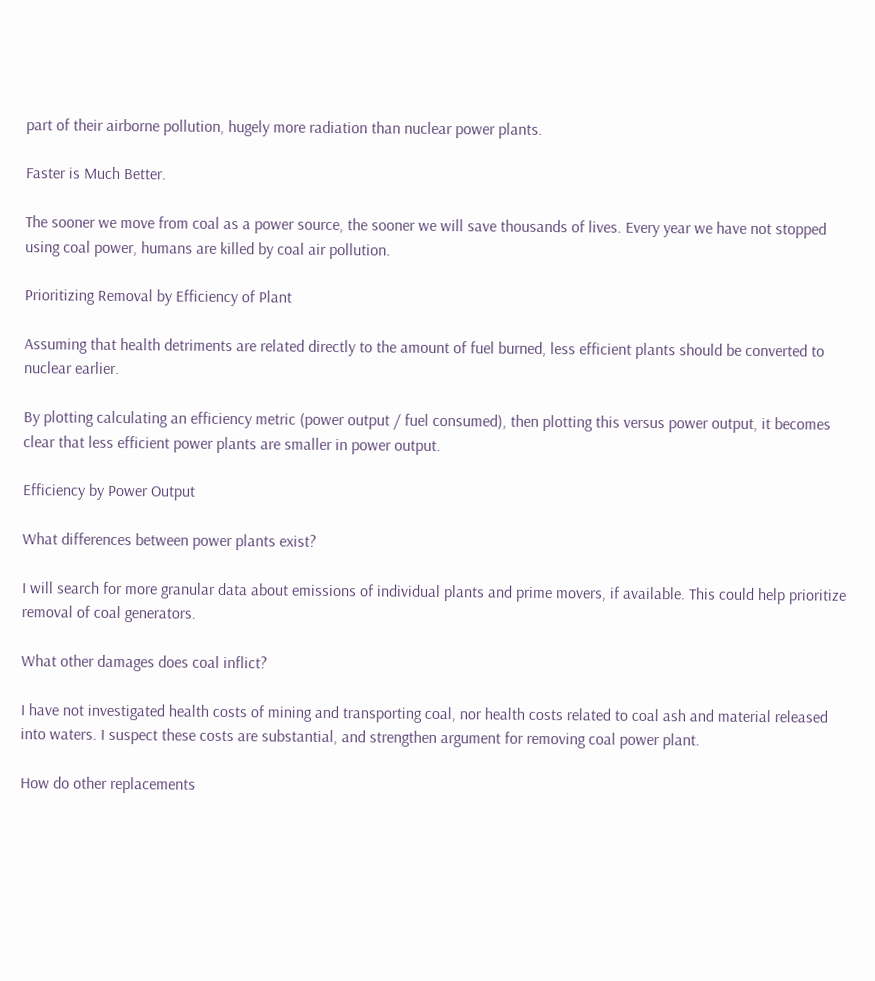part of their airborne pollution, hugely more radiation than nuclear power plants.

Faster is Much Better.

The sooner we move from coal as a power source, the sooner we will save thousands of lives. Every year we have not stopped using coal power, humans are killed by coal air pollution.

Prioritizing Removal by Efficiency of Plant

Assuming that health detriments are related directly to the amount of fuel burned, less efficient plants should be converted to nuclear earlier.

By plotting calculating an efficiency metric (power output / fuel consumed), then plotting this versus power output, it becomes clear that less efficient power plants are smaller in power output.

Efficiency by Power Output

What differences between power plants exist?

I will search for more granular data about emissions of individual plants and prime movers, if available. This could help prioritize removal of coal generators.

What other damages does coal inflict?

I have not investigated health costs of mining and transporting coal, nor health costs related to coal ash and material released into waters. I suspect these costs are substantial, and strengthen argument for removing coal power plant.

How do other replacements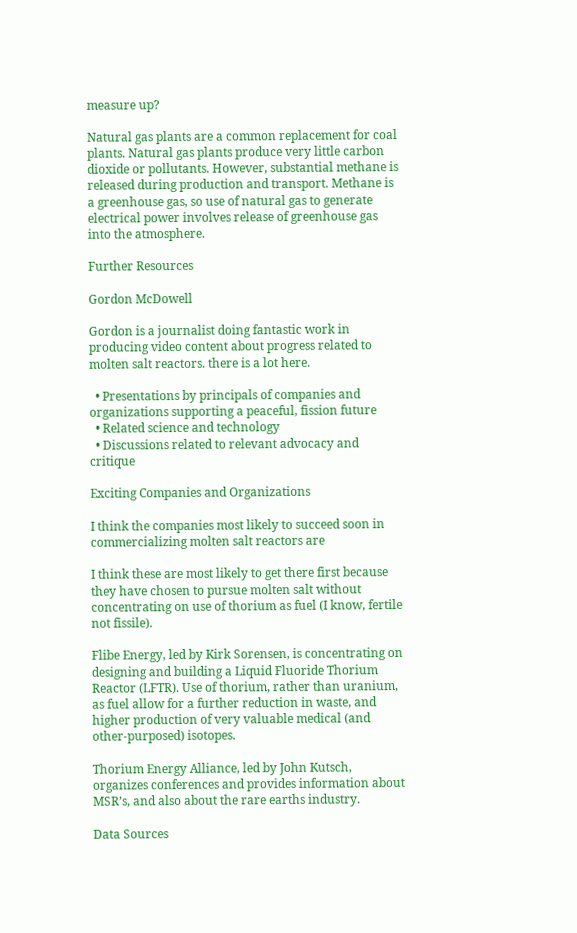measure up?

Natural gas plants are a common replacement for coal plants. Natural gas plants produce very little carbon dioxide or pollutants. However, substantial methane is released during production and transport. Methane is a greenhouse gas, so use of natural gas to generate electrical power involves release of greenhouse gas into the atmosphere.

Further Resources

Gordon McDowell

Gordon is a journalist doing fantastic work in producing video content about progress related to molten salt reactors. there is a lot here.

  • Presentations by principals of companies and organizations supporting a peaceful, fission future
  • Related science and technology
  • Discussions related to relevant advocacy and critique

Exciting Companies and Organizations

I think the companies most likely to succeed soon in commercializing molten salt reactors are

I think these are most likely to get there first because they have chosen to pursue molten salt without concentrating on use of thorium as fuel (I know, fertile not fissile).

Flibe Energy, led by Kirk Sorensen, is concentrating on designing and building a Liquid Fluoride Thorium Reactor (LFTR). Use of thorium, rather than uranium, as fuel allow for a further reduction in waste, and higher production of very valuable medical (and other-purposed) isotopes.

Thorium Energy Alliance, led by John Kutsch, organizes conferences and provides information about MSR’s, and also about the rare earths industry.

Data Sources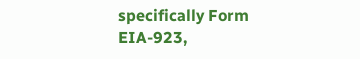specifically Form EIA-923,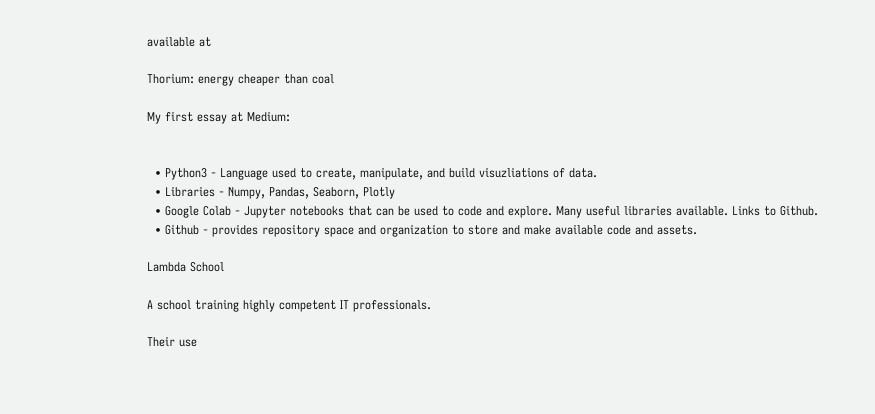available at

Thorium: energy cheaper than coal

My first essay at Medium:


  • Python3 - Language used to create, manipulate, and build visuzliations of data.
  • Libraries - Numpy, Pandas, Seaborn, Plotly
  • Google Colab - Jupyter notebooks that can be used to code and explore. Many useful libraries available. Links to Github.
  • Github - provides repository space and organization to store and make available code and assets.

Lambda School

A school training highly competent IT professionals.

Their use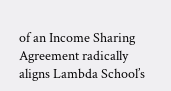of an Income Sharing Agreement radically aligns Lambda School’s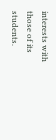interests with those of its students.